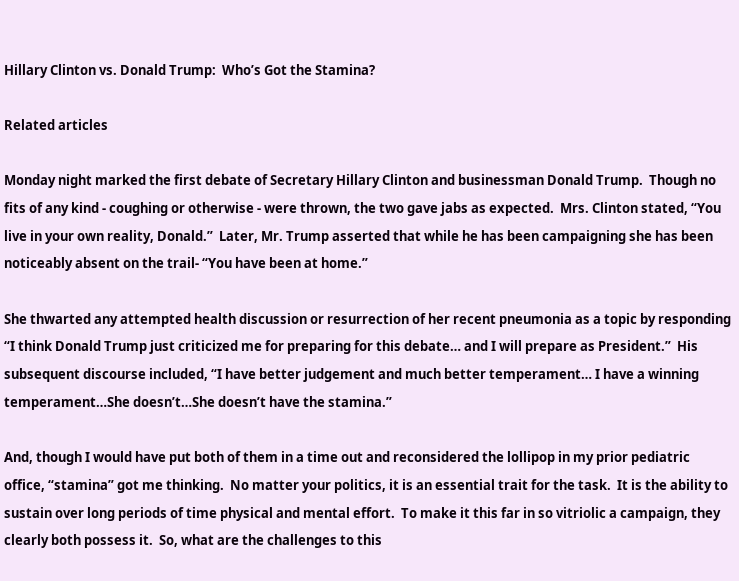Hillary Clinton vs. Donald Trump:  Who’s Got the Stamina?

Related articles

Monday night marked the first debate of Secretary Hillary Clinton and businessman Donald Trump.  Though no fits of any kind - coughing or otherwise - were thrown, the two gave jabs as expected.  Mrs. Clinton stated, “You live in your own reality, Donald.”  Later, Mr. Trump asserted that while he has been campaigning she has been noticeably absent on the trail- “You have been at home.”

She thwarted any attempted health discussion or resurrection of her recent pneumonia as a topic by responding “I think Donald Trump just criticized me for preparing for this debate… and I will prepare as President.”  His subsequent discourse included, “I have better judgement and much better temperament… I have a winning temperament…She doesn’t…She doesn’t have the stamina.”

And, though I would have put both of them in a time out and reconsidered the lollipop in my prior pediatric office, “stamina” got me thinking.  No matter your politics, it is an essential trait for the task.  It is the ability to sustain over long periods of time physical and mental effort.  To make it this far in so vitriolic a campaign, they clearly both possess it.  So, what are the challenges to this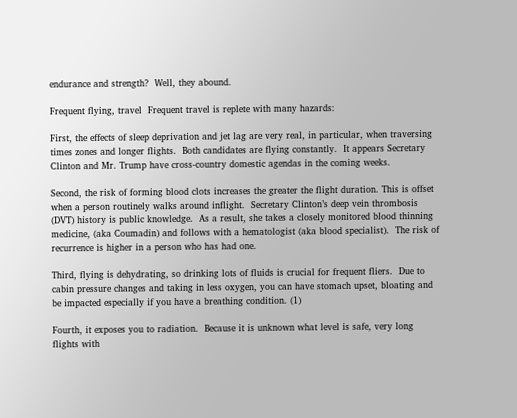endurance and strength?  Well, they abound.

Frequent flying, travel  Frequent travel is replete with many hazards:

First, the effects of sleep deprivation and jet lag are very real, in particular, when traversing times zones and longer flights.  Both candidates are flying constantly.  It appears Secretary Clinton and Mr. Trump have cross-country domestic agendas in the coming weeks.

Second, the risk of forming blood clots increases the greater the flight duration. This is offset when a person routinely walks around inflight.  Secretary Clinton’s deep vein thrombosis (DVT) history is public knowledge.  As a result, she takes a closely monitored blood thinning medicine, (aka Coumadin) and follows with a hematologist (aka blood specialist).  The risk of recurrence is higher in a person who has had one.

Third, flying is dehydrating, so drinking lots of fluids is crucial for frequent fliers.  Due to cabin pressure changes and taking in less oxygen, you can have stomach upset, bloating and be impacted especially if you have a breathing condition. (1)

Fourth, it exposes you to radiation.  Because it is unknown what level is safe, very long flights with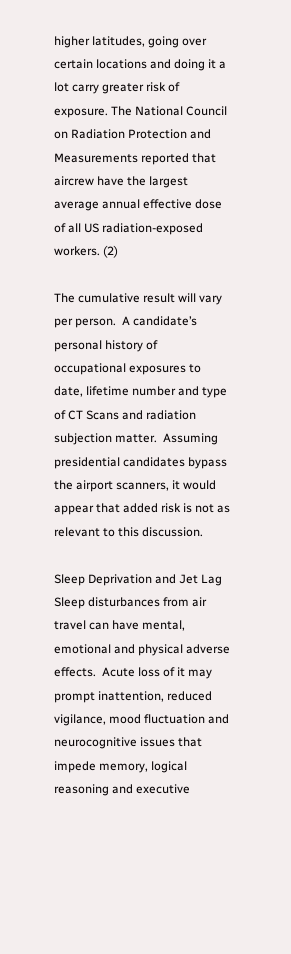higher latitudes, going over certain locations and doing it a lot carry greater risk of exposure. The National Council on Radiation Protection and Measurements reported that aircrew have the largest average annual effective dose of all US radiation-exposed workers. (2)

The cumulative result will vary per person.  A candidate’s personal history of occupational exposures to date, lifetime number and type of CT Scans and radiation subjection matter.  Assuming presidential candidates bypass the airport scanners, it would appear that added risk is not as relevant to this discussion.

Sleep Deprivation and Jet Lag  Sleep disturbances from air travel can have mental, emotional and physical adverse effects.  Acute loss of it may prompt inattention, reduced vigilance, mood fluctuation and neurocognitive issues that impede memory, logical reasoning and executive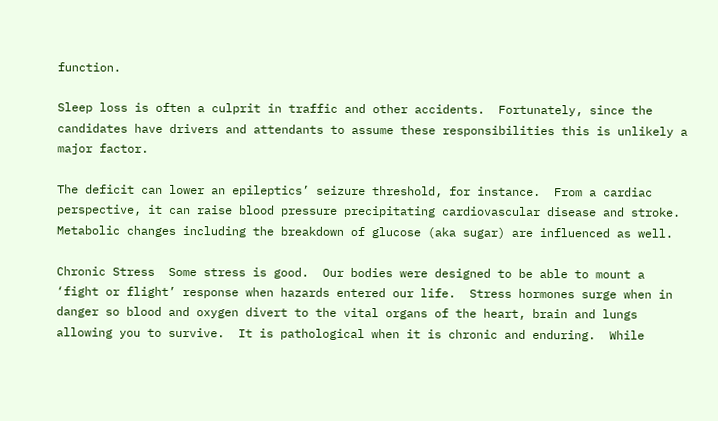function.

Sleep loss is often a culprit in traffic and other accidents.  Fortunately, since the candidates have drivers and attendants to assume these responsibilities this is unlikely a major factor.

The deficit can lower an epileptics’ seizure threshold, for instance.  From a cardiac perspective, it can raise blood pressure precipitating cardiovascular disease and stroke.  Metabolic changes including the breakdown of glucose (aka sugar) are influenced as well.

Chronic Stress  Some stress is good.  Our bodies were designed to be able to mount a ‘fight or flight’ response when hazards entered our life.  Stress hormones surge when in danger so blood and oxygen divert to the vital organs of the heart, brain and lungs allowing you to survive.  It is pathological when it is chronic and enduring.  While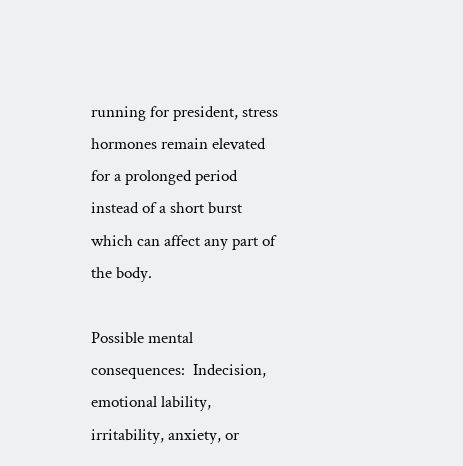running for president, stress hormones remain elevated for a prolonged period instead of a short burst which can affect any part of the body.

Possible mental consequences:  Indecision, emotional lability, irritability, anxiety, or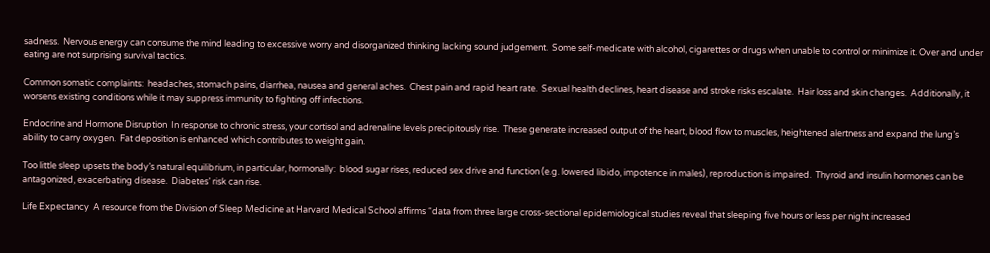sadness.  Nervous energy can consume the mind leading to excessive worry and disorganized thinking lacking sound judgement.  Some self-medicate with alcohol, cigarettes or drugs when unable to control or minimize it. Over and under eating are not surprising survival tactics.

Common somatic complaints:  headaches, stomach pains, diarrhea, nausea and general aches.  Chest pain and rapid heart rate.  Sexual health declines, heart disease and stroke risks escalate.  Hair loss and skin changes.  Additionally, it worsens existing conditions while it may suppress immunity to fighting off infections.

Endocrine and Hormone Disruption  In response to chronic stress, your cortisol and adrenaline levels precipitously rise.  These generate increased output of the heart, blood flow to muscles, heightened alertness and expand the lung’s ability to carry oxygen.  Fat deposition is enhanced which contributes to weight gain.

Too little sleep upsets the body’s natural equilibrium, in particular, hormonally:  blood sugar rises, reduced sex drive and function (e.g. lowered libido, impotence in males), reproduction is impaired.  Thyroid and insulin hormones can be antagonized, exacerbating disease.  Diabetes’ risk can rise.

Life Expectancy  A resource from the Division of Sleep Medicine at Harvard Medical School affirms “data from three large cross-sectional epidemiological studies reveal that sleeping five hours or less per night increased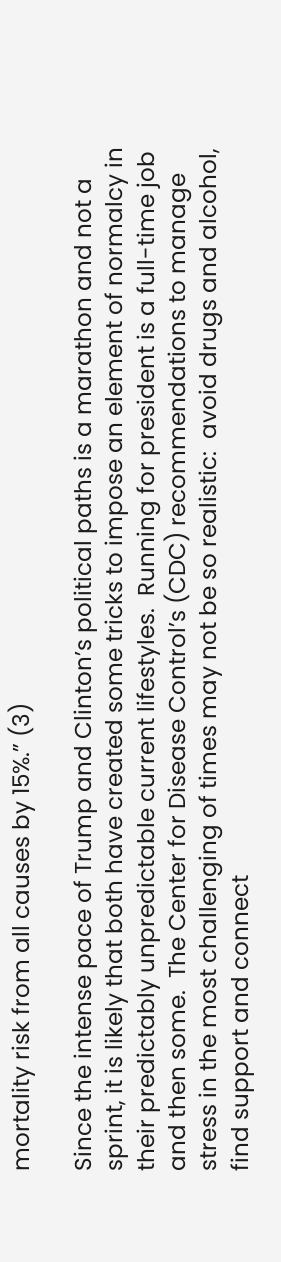mortality risk from all causes by 15%.” (3)

Since the intense pace of Trump and Clinton’s political paths is a marathon and not a sprint, it is likely that both have created some tricks to impose an element of normalcy in their predictably unpredictable current lifestyles.  Running for president is a full-time job and then some.  The Center for Disease Control’s (CDC) recommendations to manage stress in the most challenging of times may not be so realistic:  avoid drugs and alcohol, find support and connect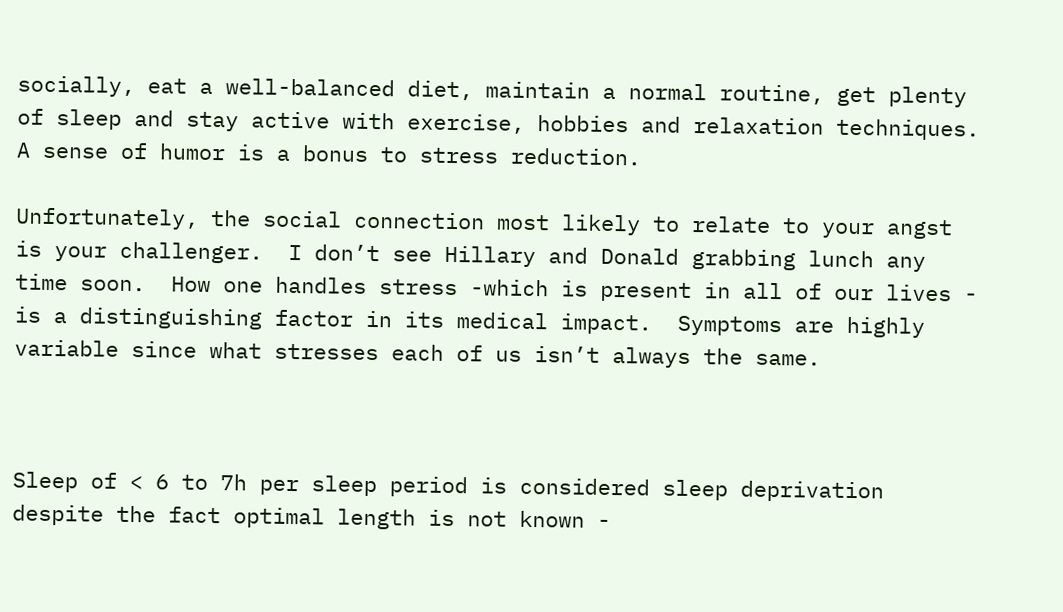socially, eat a well-balanced diet, maintain a normal routine, get plenty of sleep and stay active with exercise, hobbies and relaxation techniques.  A sense of humor is a bonus to stress reduction.

Unfortunately, the social connection most likely to relate to your angst is your challenger.  I don’t see Hillary and Donald grabbing lunch any time soon.  How one handles stress -which is present in all of our lives - is a distinguishing factor in its medical impact.  Symptoms are highly variable since what stresses each of us isn’t always the same.



Sleep of < 6 to 7h per sleep period is considered sleep deprivation despite the fact optimal length is not known -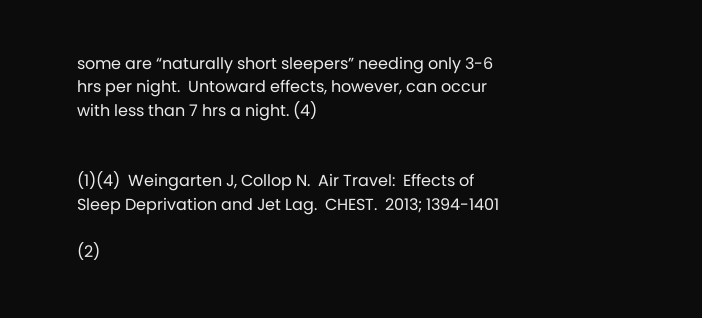some are “naturally short sleepers” needing only 3-6 hrs per night.  Untoward effects, however, can occur with less than 7 hrs a night. (4)


(1)(4)  Weingarten J, Collop N.  Air Travel:  Effects of Sleep Deprivation and Jet Lag.  CHEST.  2013; 1394-1401

(2)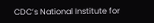CDC’s National Institute for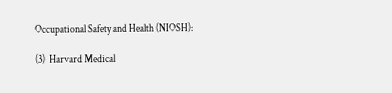Occupational Safety and Health (NIOSH):

(3)  Harvard Medical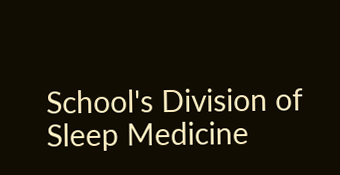School's Division of Sleep Medicine